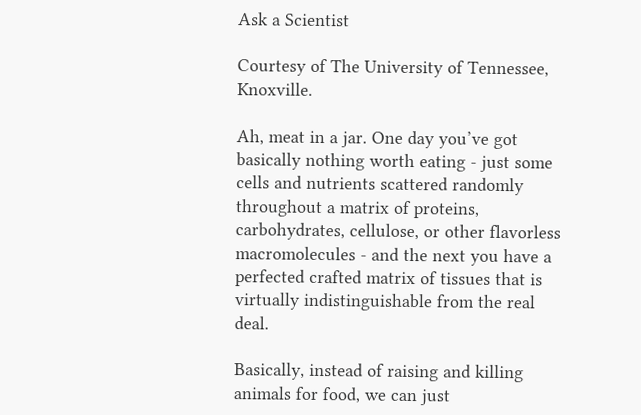Ask a Scientist

Courtesy of The University of Tennessee, Knoxville.

Ah, meat in a jar. One day you’ve got basically nothing worth eating - just some cells and nutrients scattered randomly throughout a matrix of proteins, carbohydrates, cellulose, or other flavorless macromolecules - and the next you have a perfected crafted matrix of tissues that is virtually indistinguishable from the real deal.

Basically, instead of raising and killing animals for food, we can just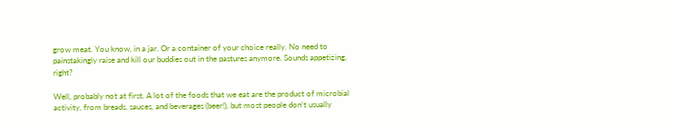grow meat. You know, in a jar. Or a container of your choice really. No need to painstakingly raise and kill our buddies out in the pastures anymore. Sounds appetizing, right?

Well, probably not at first. A lot of the foods that we eat are the product of microbial activity, from breads, sauces, and beverages (beer!), but most people don’t usually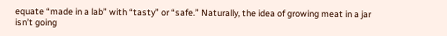equate “made in a lab” with “tasty” or “safe.” Naturally, the idea of growing meat in a jar isn’t going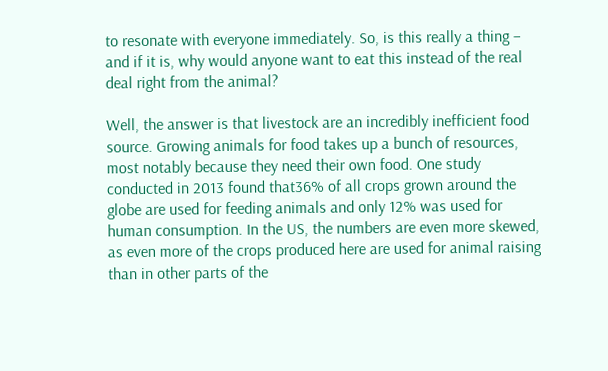to resonate with everyone immediately. So, is this really a thing – and if it is, why would anyone want to eat this instead of the real deal right from the animal?

Well, the answer is that livestock are an incredibly inefficient food source. Growing animals for food takes up a bunch of resources, most notably because they need their own food. One study conducted in 2013 found that36% of all crops grown around the globe are used for feeding animals and only 12% was used for human consumption. In the US, the numbers are even more skewed, as even more of the crops produced here are used for animal raising than in other parts of the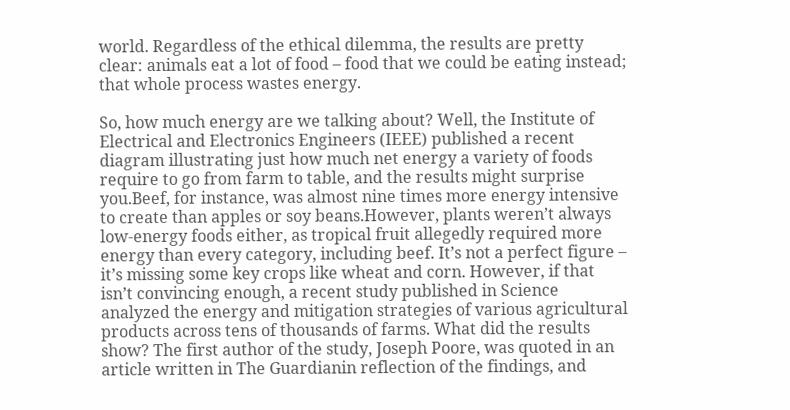world. Regardless of the ethical dilemma, the results are pretty clear: animals eat a lot of food – food that we could be eating instead; that whole process wastes energy.

So, how much energy are we talking about? Well, the Institute of Electrical and Electronics Engineers (IEEE) published a recent diagram illustrating just how much net energy a variety of foods require to go from farm to table, and the results might surprise you.Beef, for instance, was almost nine times more energy intensive to create than apples or soy beans.However, plants weren’t always low-energy foods either, as tropical fruit allegedly required more energy than every category, including beef. It’s not a perfect figure – it’s missing some key crops like wheat and corn. However, if that isn’t convincing enough, a recent study published in Science analyzed the energy and mitigation strategies of various agricultural products across tens of thousands of farms. What did the results show? The first author of the study, Joseph Poore, was quoted in an article written in The Guardianin reflection of the findings, and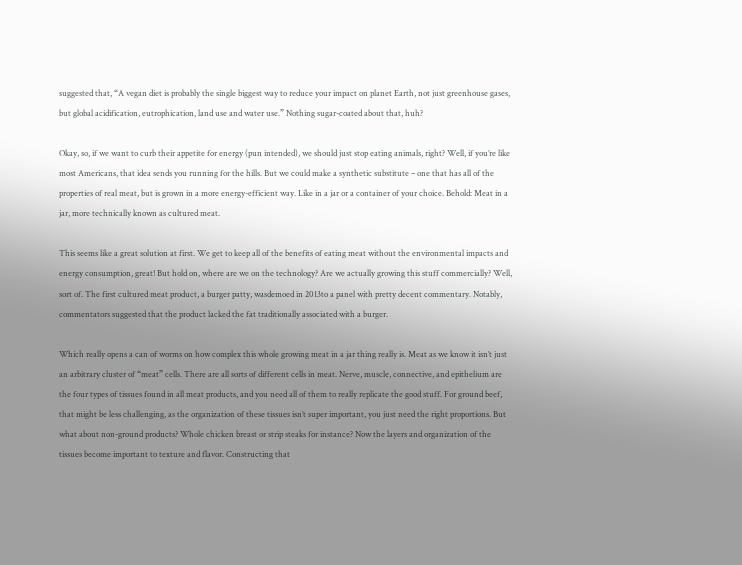suggested that, “A vegan diet is probably the single biggest way to reduce your impact on planet Earth, not just greenhouse gases, but global acidification, eutrophication, land use and water use.” Nothing sugar-coated about that, huh?

Okay, so, if we want to curb their appetite for energy (pun intended), we should just stop eating animals, right? Well, if you’re like most Americans, that idea sends you running for the hills. But we could make a synthetic substitute – one that has all of the properties of real meat, but is grown in a more energy-efficient way. Like in a jar or a container of your choice. Behold: Meat in a jar, more technically known as cultured meat.

This seems like a great solution at first. We get to keep all of the benefits of eating meat without the environmental impacts and energy consumption, great! But hold on, where are we on the technology? Are we actually growing this stuff commercially? Well, sort of. The first cultured meat product, a burger patty, wasdemoed in 2013to a panel with pretty decent commentary. Notably, commentators suggested that the product lacked the fat traditionally associated with a burger.

Which really opens a can of worms on how complex this whole growing meat in a jar thing really is. Meat as we know it isn’t just an arbitrary cluster of “meat” cells. There are all sorts of different cells in meat. Nerve, muscle, connective, and epithelium are the four types of tissues found in all meat products, and you need all of them to really replicate the good stuff. For ground beef, that might be less challenging, as the organization of these tissues isn’t super important, you just need the right proportions. But what about non-ground products? Whole chicken breast or strip steaks for instance? Now the layers and organization of the tissues become important to texture and flavor. Constructing that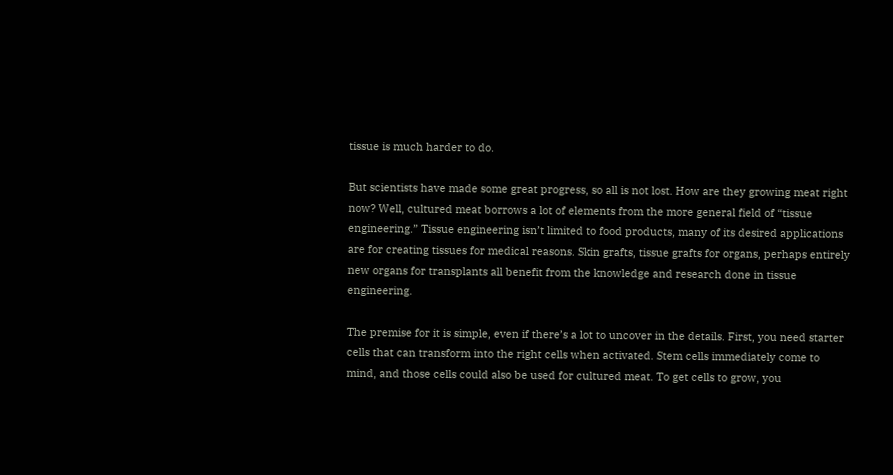tissue is much harder to do.

But scientists have made some great progress, so all is not lost. How are they growing meat right now? Well, cultured meat borrows a lot of elements from the more general field of “tissue engineering.” Tissue engineering isn’t limited to food products, many of its desired applications are for creating tissues for medical reasons. Skin grafts, tissue grafts for organs, perhaps entirely new organs for transplants all benefit from the knowledge and research done in tissue engineering.

The premise for it is simple, even if there’s a lot to uncover in the details. First, you need starter cells that can transform into the right cells when activated. Stem cells immediately come to mind, and those cells could also be used for cultured meat. To get cells to grow, you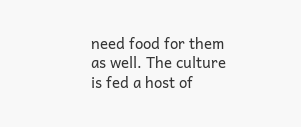need food for them as well. The culture is fed a host of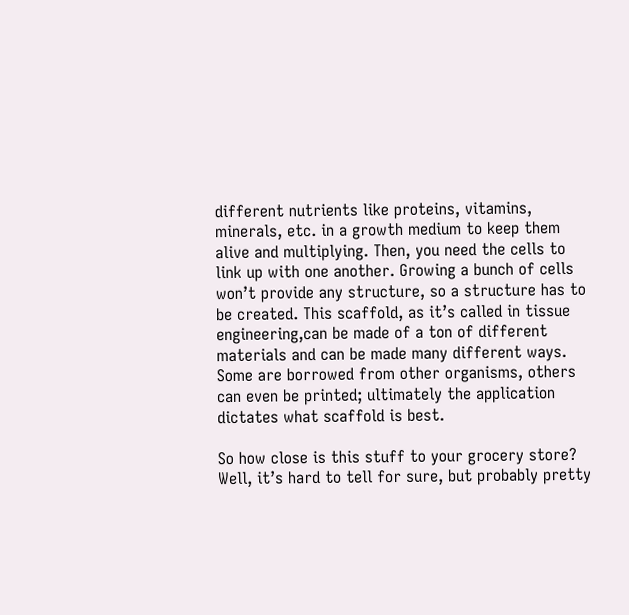different nutrients like proteins, vitamins, minerals, etc. in a growth medium to keep them alive and multiplying. Then, you need the cells to link up with one another. Growing a bunch of cells won’t provide any structure, so a structure has to be created. This scaffold, as it’s called in tissue engineering,can be made of a ton of different materials and can be made many different ways. Some are borrowed from other organisms, others can even be printed; ultimately the application dictates what scaffold is best.

So how close is this stuff to your grocery store? Well, it’s hard to tell for sure, but probably pretty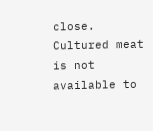close. Cultured meat is not available to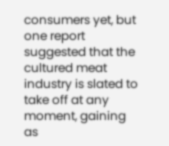consumers yet, but one report suggested that the cultured meat industry is slated to take off at any moment, gaining as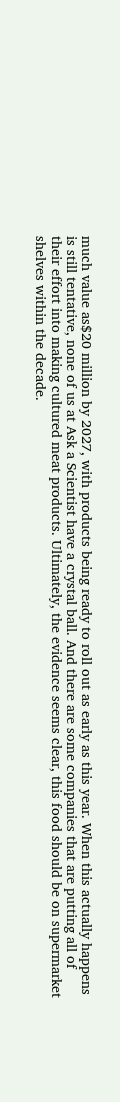much value as$20 million by 2027, with products being ready to roll out as early as this year. When this actually happens is still tentative, none of us at Ask a Scientist have a crystal ball. And there are some companies that are putting all of their effort into making cultured meat products. Ultimately, the evidence seems clear, this food should be on supermarket shelves within the decade.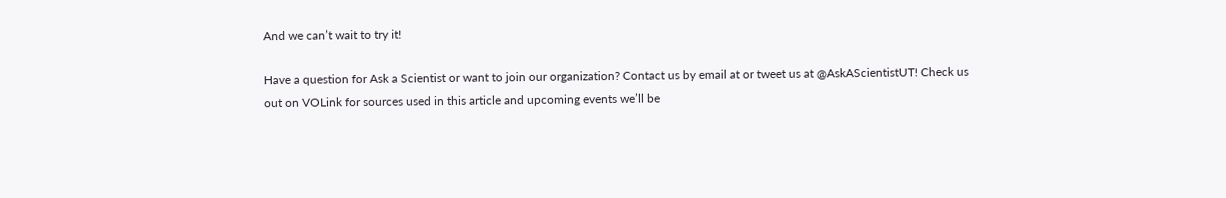And we can’t wait to try it!

Have a question for Ask a Scientist or want to join our organization? Contact us by email at or tweet us at @AskAScientistUT! Check us out on VOLink for sources used in this article and upcoming events we’ll be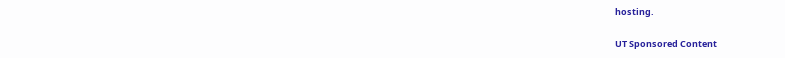hosting.

UT Sponsored Content